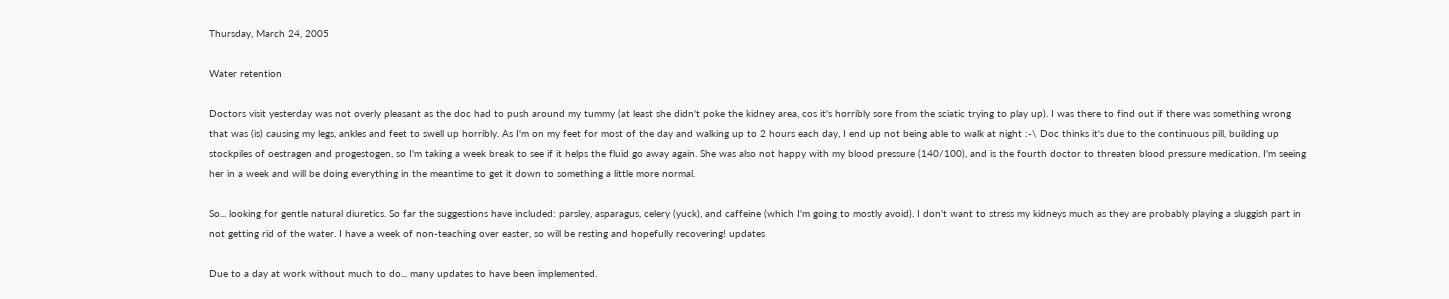Thursday, March 24, 2005

Water retention

Doctors visit yesterday was not overly pleasant as the doc had to push around my tummy (at least she didn't poke the kidney area, cos it's horribly sore from the sciatic trying to play up). I was there to find out if there was something wrong that was (is) causing my legs, ankles and feet to swell up horribly. As I'm on my feet for most of the day and walking up to 2 hours each day, I end up not being able to walk at night :-\ Doc thinks it's due to the continuous pill, building up stockpiles of oestragen and progestogen, so I'm taking a week break to see if it helps the fluid go away again. She was also not happy with my blood pressure (140/100), and is the fourth doctor to threaten blood pressure medication. I'm seeing her in a week and will be doing everything in the meantime to get it down to something a little more normal.

So... looking for gentle natural diuretics. So far the suggestions have included: parsley, asparagus, celery (yuck), and caffeine (which I'm going to mostly avoid). I don't want to stress my kidneys much as they are probably playing a sluggish part in not getting rid of the water. I have a week of non-teaching over easter, so will be resting and hopefully recovering! updates

Due to a day at work without much to do... many updates to have been implemented.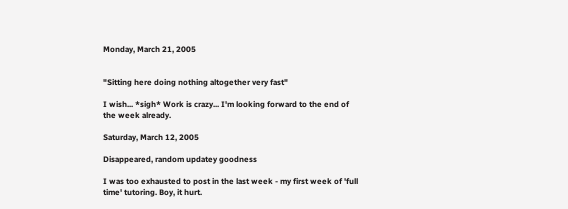Monday, March 21, 2005


"Sitting here doing nothing altogether very fast"

I wish... *sigh* Work is crazy... I'm looking forward to the end of the week already.

Saturday, March 12, 2005

Disappeared, random updatey goodness

I was too exhausted to post in the last week - my first week of 'full time' tutoring. Boy, it hurt.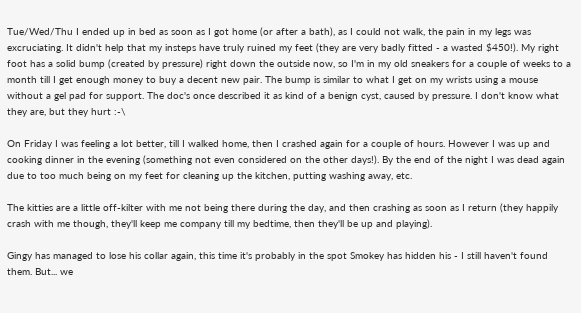Tue/Wed/Thu I ended up in bed as soon as I got home (or after a bath), as I could not walk, the pain in my legs was excruciating. It didn't help that my insteps have truly ruined my feet (they are very badly fitted - a wasted $450!). My right foot has a solid bump (created by pressure) right down the outside now, so I'm in my old sneakers for a couple of weeks to a month till I get enough money to buy a decent new pair. The bump is similar to what I get on my wrists using a mouse without a gel pad for support. The doc's once described it as kind of a benign cyst, caused by pressure. I don't know what they are, but they hurt :-\

On Friday I was feeling a lot better, till I walked home, then I crashed again for a couple of hours. However I was up and cooking dinner in the evening (something not even considered on the other days!). By the end of the night I was dead again due to too much being on my feet for cleaning up the kitchen, putting washing away, etc.

The kitties are a little off-kilter with me not being there during the day, and then crashing as soon as I return (they happily crash with me though, they'll keep me company till my bedtime, then they'll be up and playing).

Gingy has managed to lose his collar again, this time it's probably in the spot Smokey has hidden his - I still haven't found them. But... we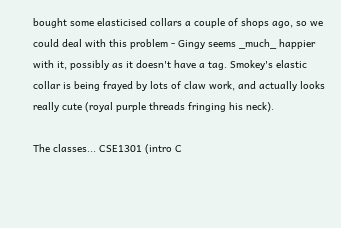bought some elasticised collars a couple of shops ago, so we could deal with this problem - Gingy seems _much_ happier with it, possibly as it doesn't have a tag. Smokey's elastic collar is being frayed by lots of claw work, and actually looks really cute (royal purple threads fringing his neck).

The classes... CSE1301 (intro C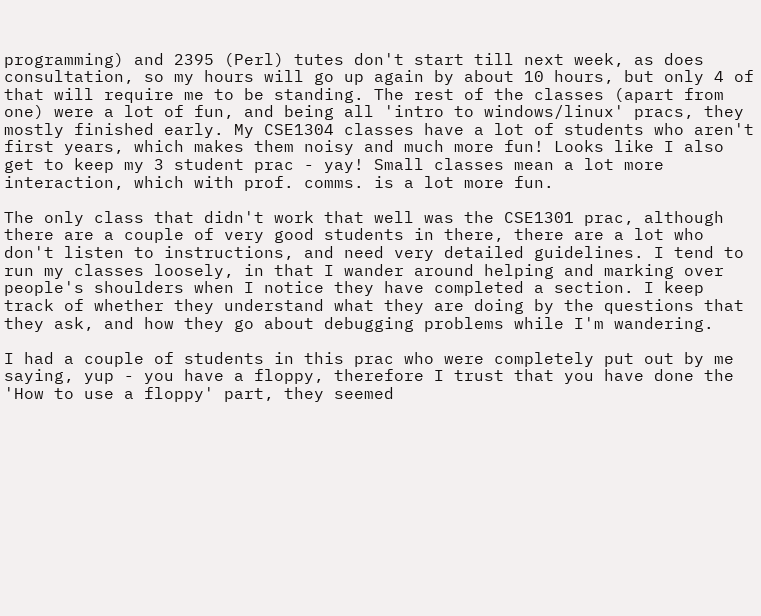programming) and 2395 (Perl) tutes don't start till next week, as does consultation, so my hours will go up again by about 10 hours, but only 4 of that will require me to be standing. The rest of the classes (apart from one) were a lot of fun, and being all 'intro to windows/linux' pracs, they mostly finished early. My CSE1304 classes have a lot of students who aren't first years, which makes them noisy and much more fun! Looks like I also get to keep my 3 student prac - yay! Small classes mean a lot more interaction, which with prof. comms. is a lot more fun.

The only class that didn't work that well was the CSE1301 prac, although there are a couple of very good students in there, there are a lot who don't listen to instructions, and need very detailed guidelines. I tend to run my classes loosely, in that I wander around helping and marking over people's shoulders when I notice they have completed a section. I keep track of whether they understand what they are doing by the questions that they ask, and how they go about debugging problems while I'm wandering.

I had a couple of students in this prac who were completely put out by me saying, yup - you have a floppy, therefore I trust that you have done the 'How to use a floppy' part, they seemed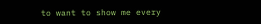to want to show me every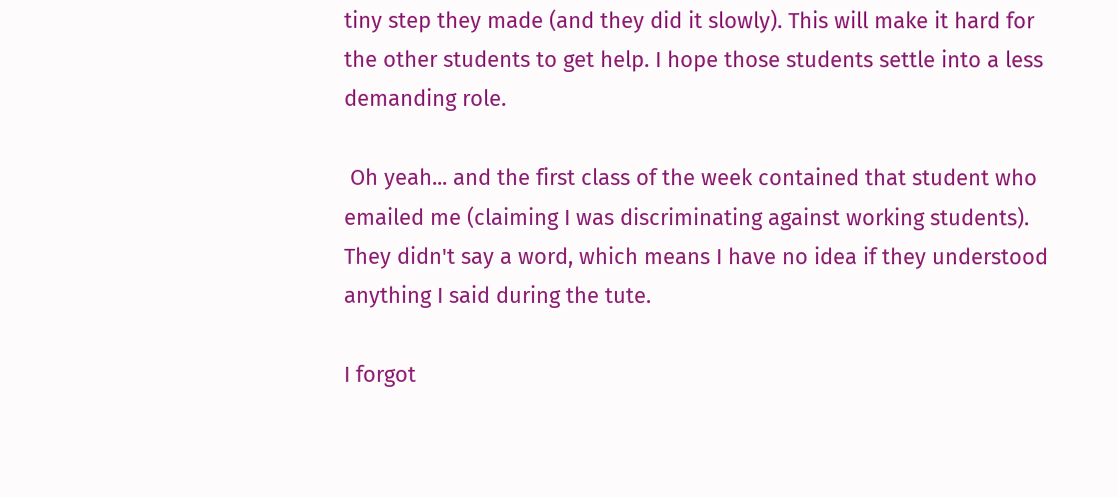tiny step they made (and they did it slowly). This will make it hard for the other students to get help. I hope those students settle into a less demanding role.

 Oh yeah... and the first class of the week contained that student who emailed me (claiming I was discriminating against working students). They didn't say a word, which means I have no idea if they understood anything I said during the tute.

I forgot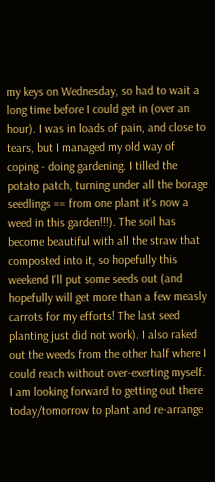my keys on Wednesday, so had to wait a long time before I could get in (over an hour). I was in loads of pain, and close to tears, but I managed my old way of coping - doing gardening. I tilled the potato patch, turning under all the borage seedlings == from one plant it's now a weed in this garden!!!). The soil has become beautiful with all the straw that composted into it, so hopefully this weekend I'll put some seeds out (and hopefully will get more than a few measly carrots for my efforts! The last seed planting just did not work). I also raked out the weeds from the other half where I could reach without over-exerting myself. I am looking forward to getting out there today/tomorrow to plant and re-arrange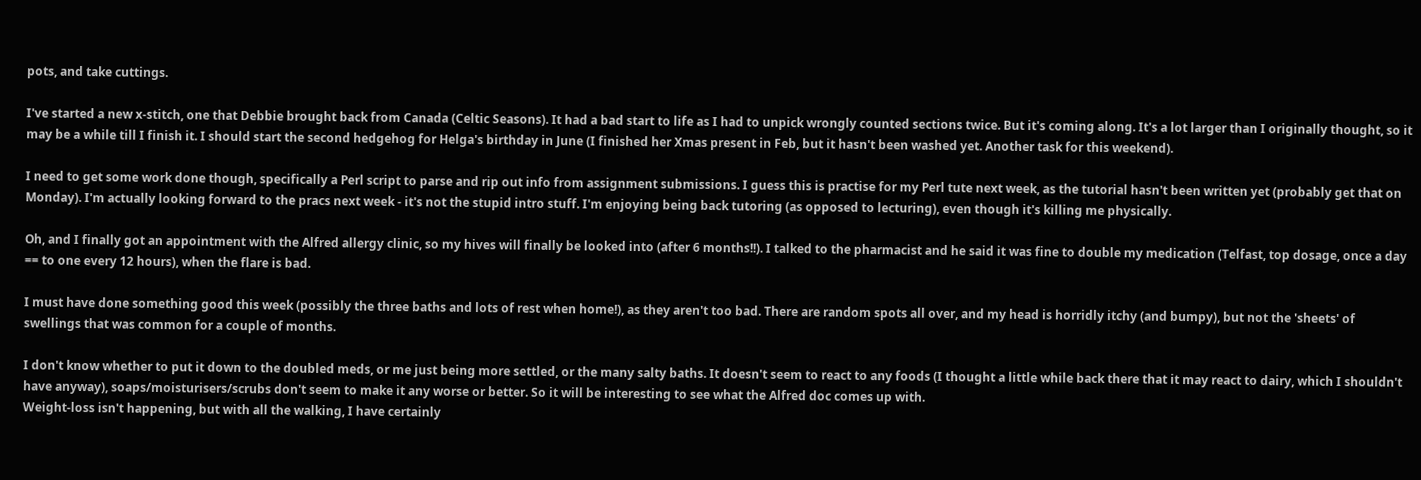pots, and take cuttings.

I've started a new x-stitch, one that Debbie brought back from Canada (Celtic Seasons). It had a bad start to life as I had to unpick wrongly counted sections twice. But it's coming along. It's a lot larger than I originally thought, so it may be a while till I finish it. I should start the second hedgehog for Helga's birthday in June (I finished her Xmas present in Feb, but it hasn't been washed yet. Another task for this weekend).

I need to get some work done though, specifically a Perl script to parse and rip out info from assignment submissions. I guess this is practise for my Perl tute next week, as the tutorial hasn't been written yet (probably get that on Monday). I'm actually looking forward to the pracs next week - it's not the stupid intro stuff. I'm enjoying being back tutoring (as opposed to lecturing), even though it's killing me physically.

Oh, and I finally got an appointment with the Alfred allergy clinic, so my hives will finally be looked into (after 6 months!!). I talked to the pharmacist and he said it was fine to double my medication (Telfast, top dosage, once a day == to one every 12 hours), when the flare is bad.

I must have done something good this week (possibly the three baths and lots of rest when home!), as they aren't too bad. There are random spots all over, and my head is horridly itchy (and bumpy), but not the 'sheets' of swellings that was common for a couple of months.

I don't know whether to put it down to the doubled meds, or me just being more settled, or the many salty baths. It doesn't seem to react to any foods (I thought a little while back there that it may react to dairy, which I shouldn't have anyway), soaps/moisturisers/scrubs don't seem to make it any worse or better. So it will be interesting to see what the Alfred doc comes up with.
Weight-loss isn't happening, but with all the walking, I have certainly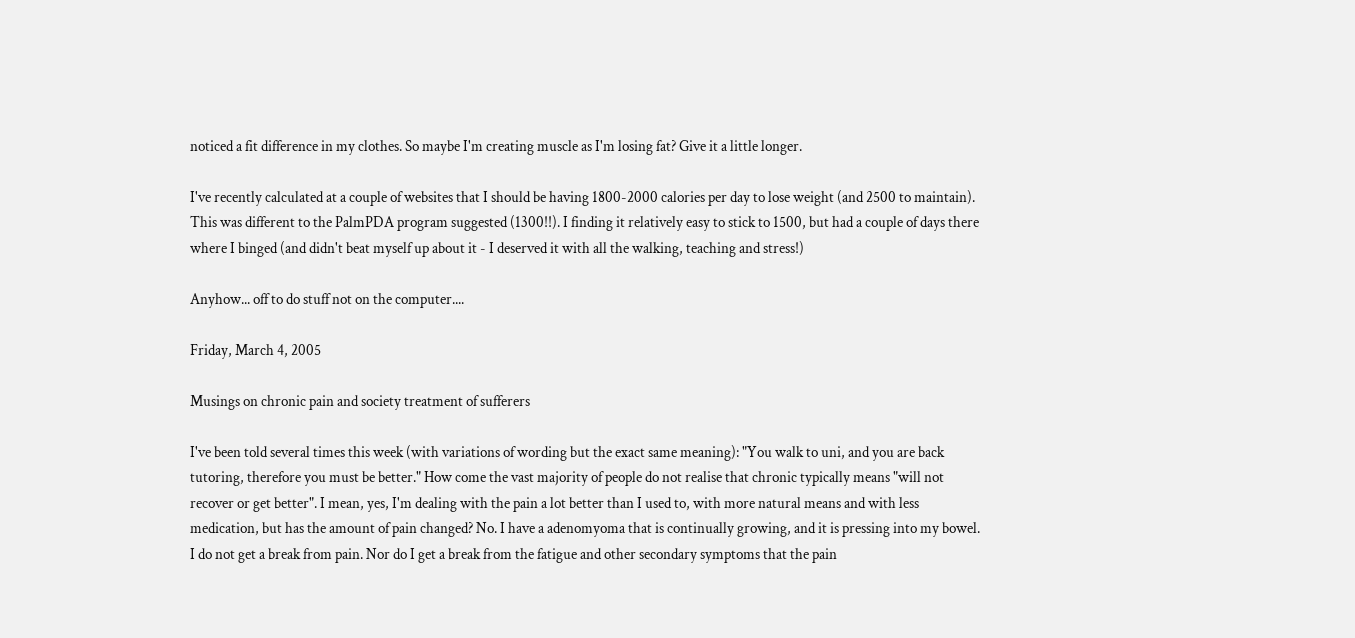noticed a fit difference in my clothes. So maybe I'm creating muscle as I'm losing fat? Give it a little longer.

I've recently calculated at a couple of websites that I should be having 1800-2000 calories per day to lose weight (and 2500 to maintain). This was different to the PalmPDA program suggested (1300!!). I finding it relatively easy to stick to 1500, but had a couple of days there where I binged (and didn't beat myself up about it - I deserved it with all the walking, teaching and stress!)

Anyhow... off to do stuff not on the computer....

Friday, March 4, 2005

Musings on chronic pain and society treatment of sufferers

I've been told several times this week (with variations of wording but the exact same meaning): "You walk to uni, and you are back tutoring, therefore you must be better." How come the vast majority of people do not realise that chronic typically means "will not recover or get better". I mean, yes, I'm dealing with the pain a lot better than I used to, with more natural means and with less medication, but has the amount of pain changed? No. I have a adenomyoma that is continually growing, and it is pressing into my bowel. I do not get a break from pain. Nor do I get a break from the fatigue and other secondary symptoms that the pain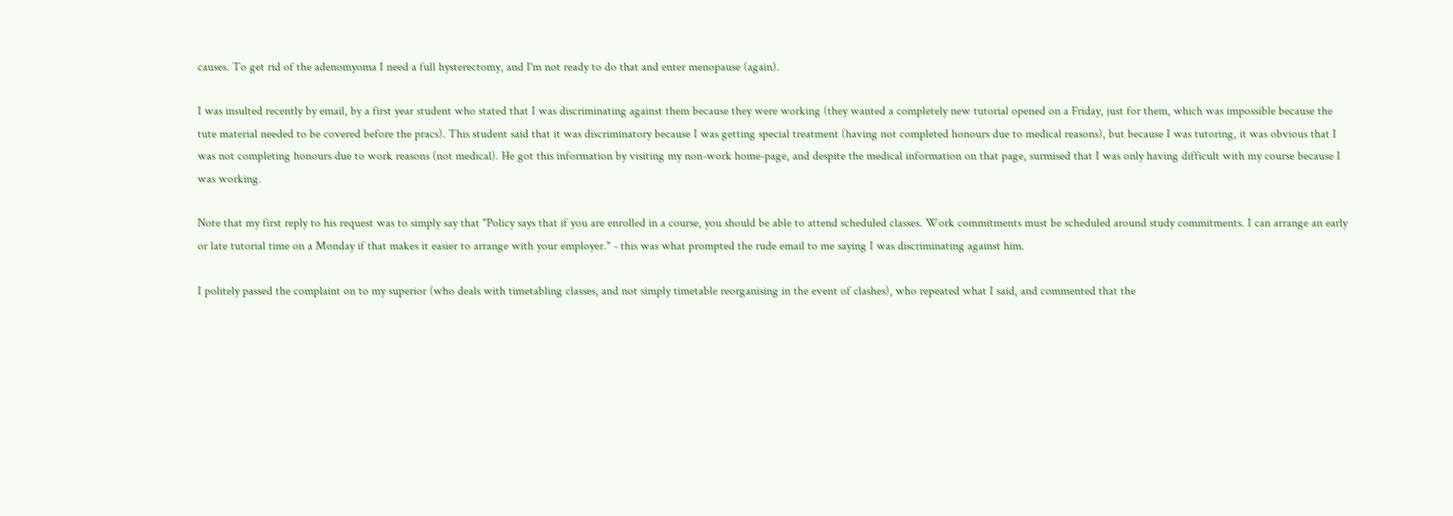causes. To get rid of the adenomyoma I need a full hysterectomy, and I'm not ready to do that and enter menopause (again).

I was insulted recently by email, by a first year student who stated that I was discriminating against them because they were working (they wanted a completely new tutorial opened on a Friday, just for them, which was impossible because the tute material needed to be covered before the pracs). This student said that it was discriminatory because I was getting special treatment (having not completed honours due to medical reasons), but because I was tutoring, it was obvious that I was not completing honours due to work reasons (not medical). He got this information by visiting my non-work home-page, and despite the medical information on that page, surmised that I was only having difficult with my course because I was working.

Note that my first reply to his request was to simply say that "Policy says that if you are enrolled in a course, you should be able to attend scheduled classes. Work commitments must be scheduled around study commitments. I can arrange an early or late tutorial time on a Monday if that makes it easier to arrange with your employer." - this was what prompted the rude email to me saying I was discriminating against him.

I politely passed the complaint on to my superior (who deals with timetabling classes, and not simply timetable reorganising in the event of clashes), who repeated what I said, and commented that the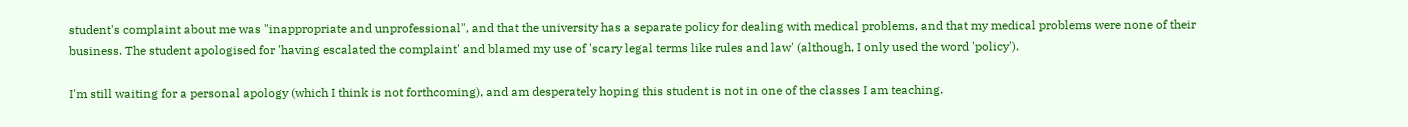student's complaint about me was "inappropriate and unprofessional", and that the university has a separate policy for dealing with medical problems, and that my medical problems were none of their business. The student apologised for 'having escalated the complaint' and blamed my use of 'scary legal terms like rules and law' (although, I only used the word 'policy').

I'm still waiting for a personal apology (which I think is not forthcoming), and am desperately hoping this student is not in one of the classes I am teaching.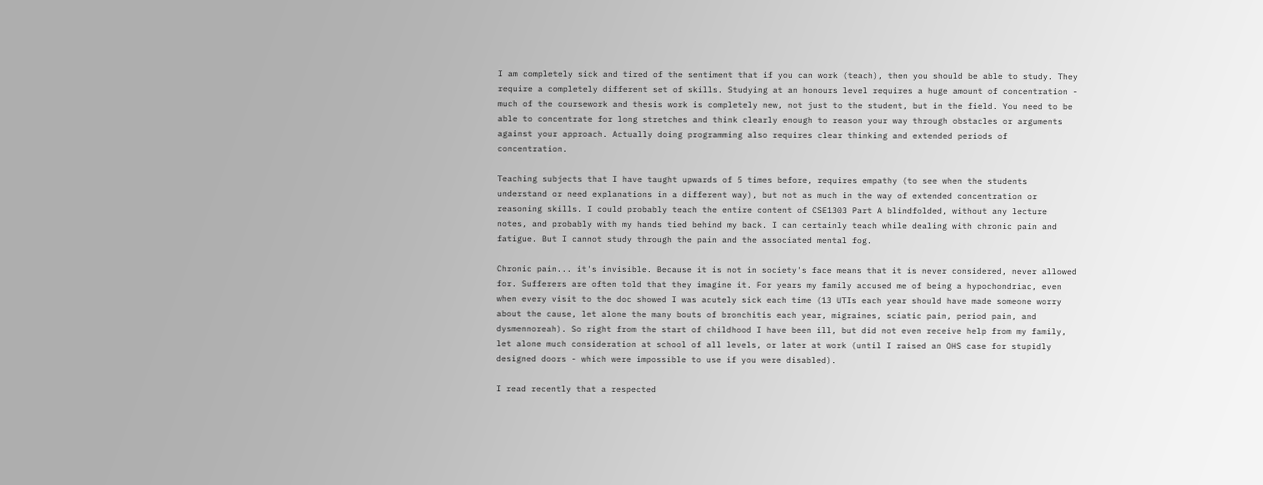I am completely sick and tired of the sentiment that if you can work (teach), then you should be able to study. They require a completely different set of skills. Studying at an honours level requires a huge amount of concentration - much of the coursework and thesis work is completely new, not just to the student, but in the field. You need to be able to concentrate for long stretches and think clearly enough to reason your way through obstacles or arguments against your approach. Actually doing programming also requires clear thinking and extended periods of concentration.

Teaching subjects that I have taught upwards of 5 times before, requires empathy (to see when the students understand or need explanations in a different way), but not as much in the way of extended concentration or reasoning skills. I could probably teach the entire content of CSE1303 Part A blindfolded, without any lecture notes, and probably with my hands tied behind my back. I can certainly teach while dealing with chronic pain and fatigue. But I cannot study through the pain and the associated mental fog.

Chronic pain... it's invisible. Because it is not in society's face means that it is never considered, never allowed for. Sufferers are often told that they imagine it. For years my family accused me of being a hypochondriac, even when every visit to the doc showed I was acutely sick each time (13 UTIs each year should have made someone worry about the cause, let alone the many bouts of bronchitis each year, migraines, sciatic pain, period pain, and dysmennoreah). So right from the start of childhood I have been ill, but did not even receive help from my family, let alone much consideration at school of all levels, or later at work (until I raised an OHS case for stupidly designed doors - which were impossible to use if you were disabled).

I read recently that a respected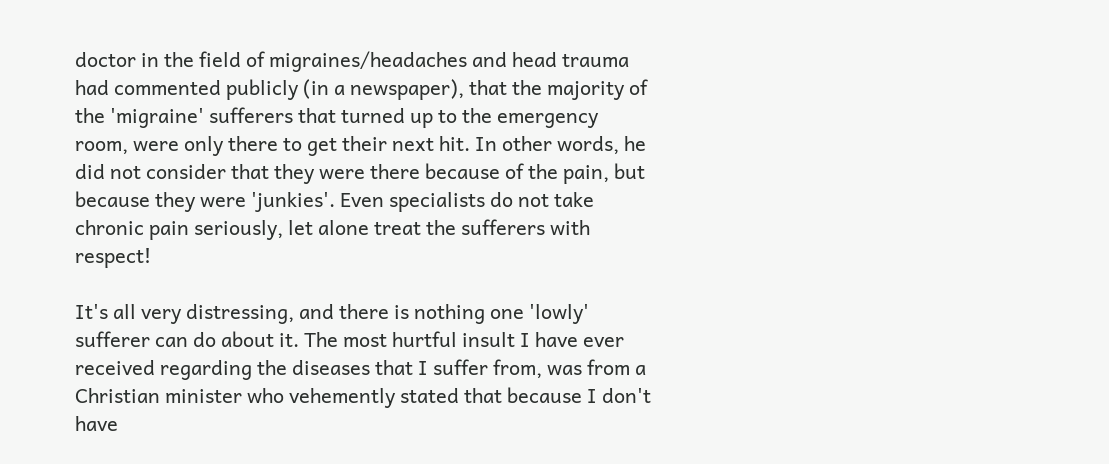doctor in the field of migraines/headaches and head trauma had commented publicly (in a newspaper), that the majority of the 'migraine' sufferers that turned up to the emergency room, were only there to get their next hit. In other words, he did not consider that they were there because of the pain, but because they were 'junkies'. Even specialists do not take chronic pain seriously, let alone treat the sufferers with respect!

It's all very distressing, and there is nothing one 'lowly' sufferer can do about it. The most hurtful insult I have ever received regarding the diseases that I suffer from, was from a Christian minister who vehemently stated that because I don't have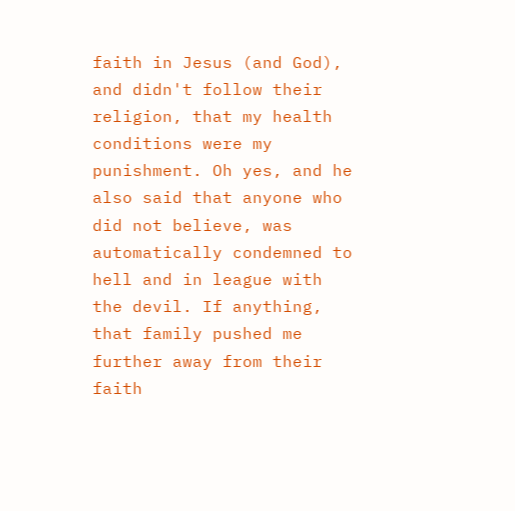faith in Jesus (and God), and didn't follow their religion, that my health conditions were my punishment. Oh yes, and he also said that anyone who did not believe, was automatically condemned to hell and in league with the devil. If anything, that family pushed me further away from their faith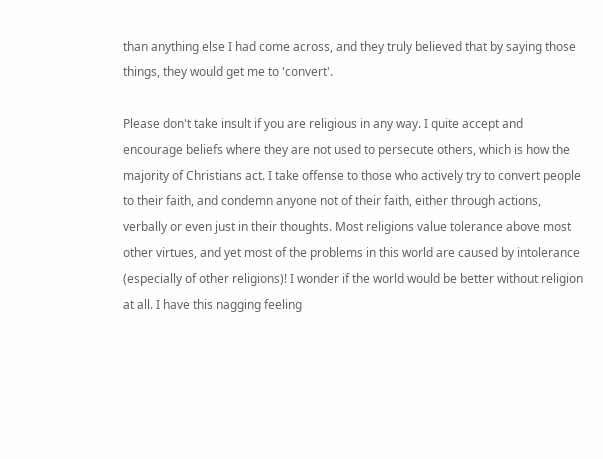than anything else I had come across, and they truly believed that by saying those things, they would get me to 'convert'.

Please don't take insult if you are religious in any way. I quite accept and encourage beliefs where they are not used to persecute others, which is how the majority of Christians act. I take offense to those who actively try to convert people to their faith, and condemn anyone not of their faith, either through actions, verbally or even just in their thoughts. Most religions value tolerance above most other virtues, and yet most of the problems in this world are caused by intolerance (especially of other religions)! I wonder if the world would be better without religion at all. I have this nagging feeling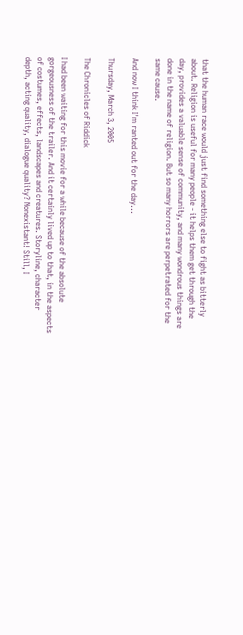that the human race would just find something else to fight as bitterly about. Religion is useful for many people - it helps them get through the day, provides a valuable sense of community, and many wondrous things are done in the name of religion. But so many horrors are perpetrated for the same cause.

And now I think I'm ranted out for the day...

Thursday, March 3, 2005

The Chronicles of Riddick

I had been waiting for this movie for a while because of the absolute gorgeousness of the trailer. And it certainly lived up to that, in the aspects of costumes, effects, landscapes and creatures. Storyline, character depth, acting quality, dialogue quality? Nonexistant! Still, I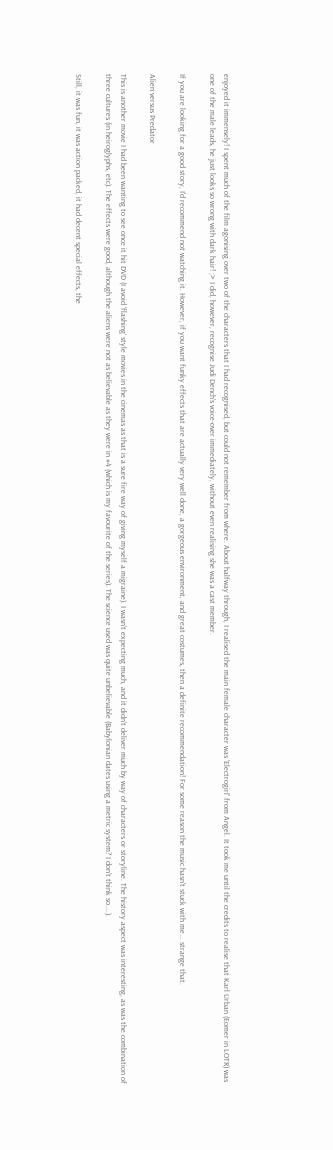enjoyed it immensely! I spent much of the film agonising over two of the characters that I had recognised, but could not remember from where. About halfway through, I realised the main female character was 'Electrogirl' from Angel. It took me until the credits to realise that Karl Urban (Eomer in LOTR) was one of the male leads, he just looks so wrong with dark hair! ;> I did, however, recognise Judi Dench's voice-over immediately, without even realising she was a cast member.

If you are looking for a good story, I'd recommend not watching it. However, if you want funky effects that are actually very well done, a gorgeous environment, and great costumes, then a definite recommendation! For some reason the music hasn't stuck with me... strange that.

Alien versus Predator

This is another movie I had been wanting to see once it hit DVD (I avoid 'flashing' style movies in the cinemas as that is a sure fire way of giving myself a migraine). I wasn't expecting much, and it didn't deliver much by way of characters or storyline. The history aspect was interesting, as was the combination of three cultures (in heiroglyphs, etc). The effects were good, although the aliens were not as believable as they were in #4 (which is my favourite of the series). The science used was quite unbelievable (Babylonian dates using a metric system? I don't think so....).

Still, it was fun, it was action packed, it had decent special effects, the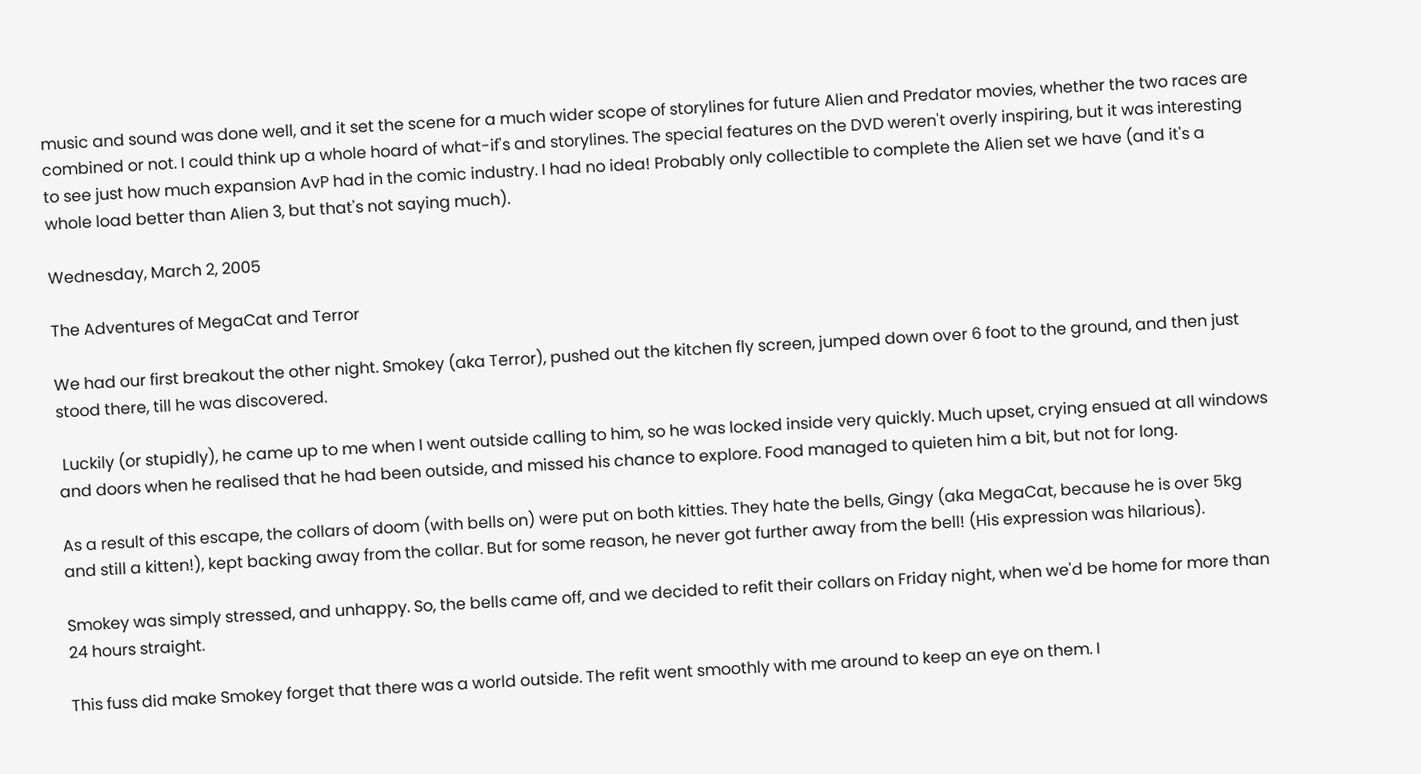music and sound was done well, and it set the scene for a much wider scope of storylines for future Alien and Predator movies, whether the two races are combined or not. I could think up a whole hoard of what-if's and storylines. The special features on the DVD weren't overly inspiring, but it was interesting to see just how much expansion AvP had in the comic industry. I had no idea! Probably only collectible to complete the Alien set we have (and it's a whole load better than Alien 3, but that's not saying much).

Wednesday, March 2, 2005

The Adventures of MegaCat and Terror

We had our first breakout the other night. Smokey (aka Terror), pushed out the kitchen fly screen, jumped down over 6 foot to the ground, and then just stood there, till he was discovered.

 Luckily (or stupidly), he came up to me when I went outside calling to him, so he was locked inside very quickly. Much upset, crying ensued at all windows and doors when he realised that he had been outside, and missed his chance to explore. Food managed to quieten him a bit, but not for long.

As a result of this escape, the collars of doom (with bells on) were put on both kitties. They hate the bells, Gingy (aka MegaCat, because he is over 5kg and still a kitten!), kept backing away from the collar. But for some reason, he never got further away from the bell! (His expression was hilarious).

Smokey was simply stressed, and unhappy. So, the bells came off, and we decided to refit their collars on Friday night, when we'd be home for more than 24 hours straight.

This fuss did make Smokey forget that there was a world outside. The refit went smoothly with me around to keep an eye on them. I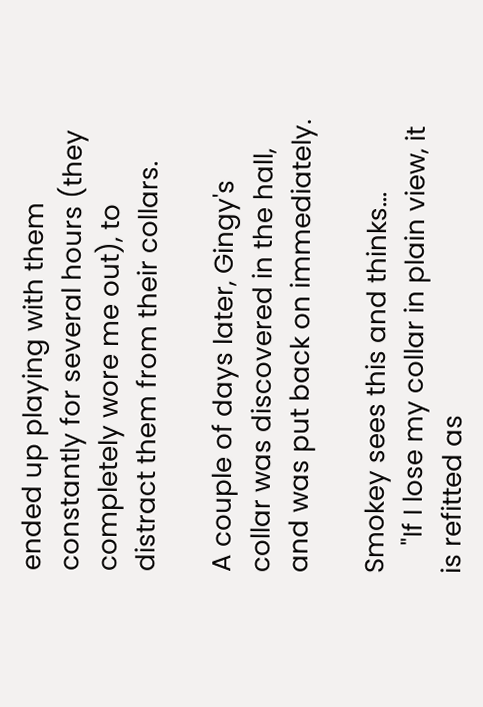ended up playing with them constantly for several hours (they completely wore me out), to distract them from their collars.

A couple of days later, Gingy's collar was discovered in the hall, and was put back on immediately.

Smokey sees this and thinks...
    "If I lose my collar in plain view, it is refitted as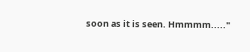soon as it is seen. Hmmmm....."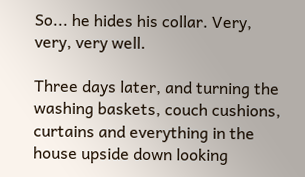So... he hides his collar. Very, very, very well.

Three days later, and turning the washing baskets, couch cushions, curtains and everything in the house upside down looking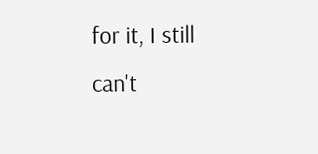for it, I still can't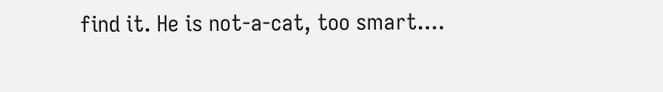find it. He is not-a-cat, too smart....